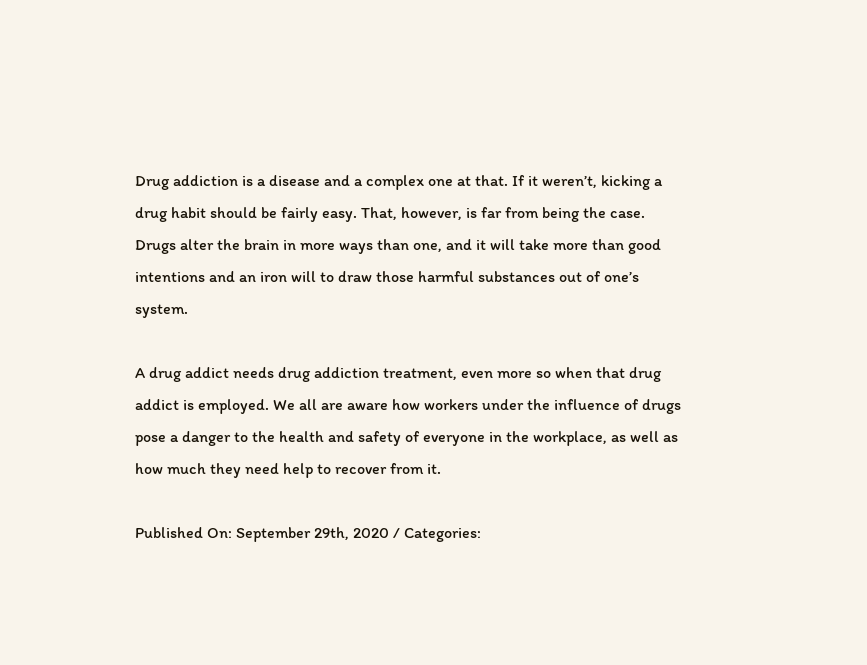Drug addiction is a disease and a complex one at that. If it weren’t, kicking a drug habit should be fairly easy. That, however, is far from being the case. Drugs alter the brain in more ways than one, and it will take more than good intentions and an iron will to draw those harmful substances out of one’s system.

A drug addict needs drug addiction treatment, even more so when that drug addict is employed. We all are aware how workers under the influence of drugs pose a danger to the health and safety of everyone in the workplace, as well as how much they need help to recover from it.

Published On: September 29th, 2020 / Categories: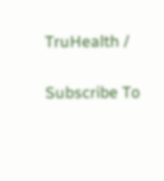TruHealth /

Subscribe To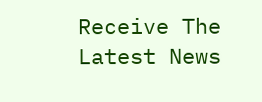Receive The Latest News